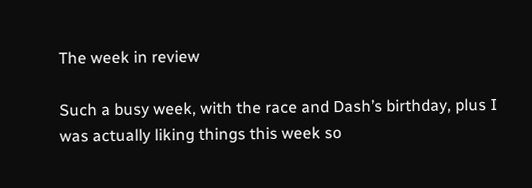The week in review

Such a busy week, with the race and Dash’s birthday, plus I was actually liking things this week so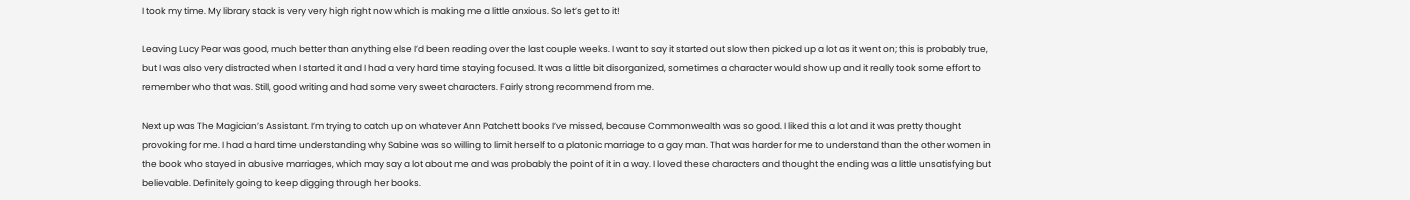I took my time. My library stack is very very high right now which is making me a little anxious. So let’s get to it!

Leaving Lucy Pear was good, much better than anything else I’d been reading over the last couple weeks. I want to say it started out slow then picked up a lot as it went on; this is probably true, but I was also very distracted when I started it and I had a very hard time staying focused. It was a little bit disorganized, sometimes a character would show up and it really took some effort to remember who that was. Still, good writing and had some very sweet characters. Fairly strong recommend from me.

Next up was The Magician’s Assistant. I’m trying to catch up on whatever Ann Patchett books I’ve missed, because Commonwealth was so good. I liked this a lot and it was pretty thought provoking for me. I had a hard time understanding why Sabine was so willing to limit herself to a platonic marriage to a gay man. That was harder for me to understand than the other women in the book who stayed in abusive marriages, which may say a lot about me and was probably the point of it in a way. I loved these characters and thought the ending was a little unsatisfying but believable. Definitely going to keep digging through her books.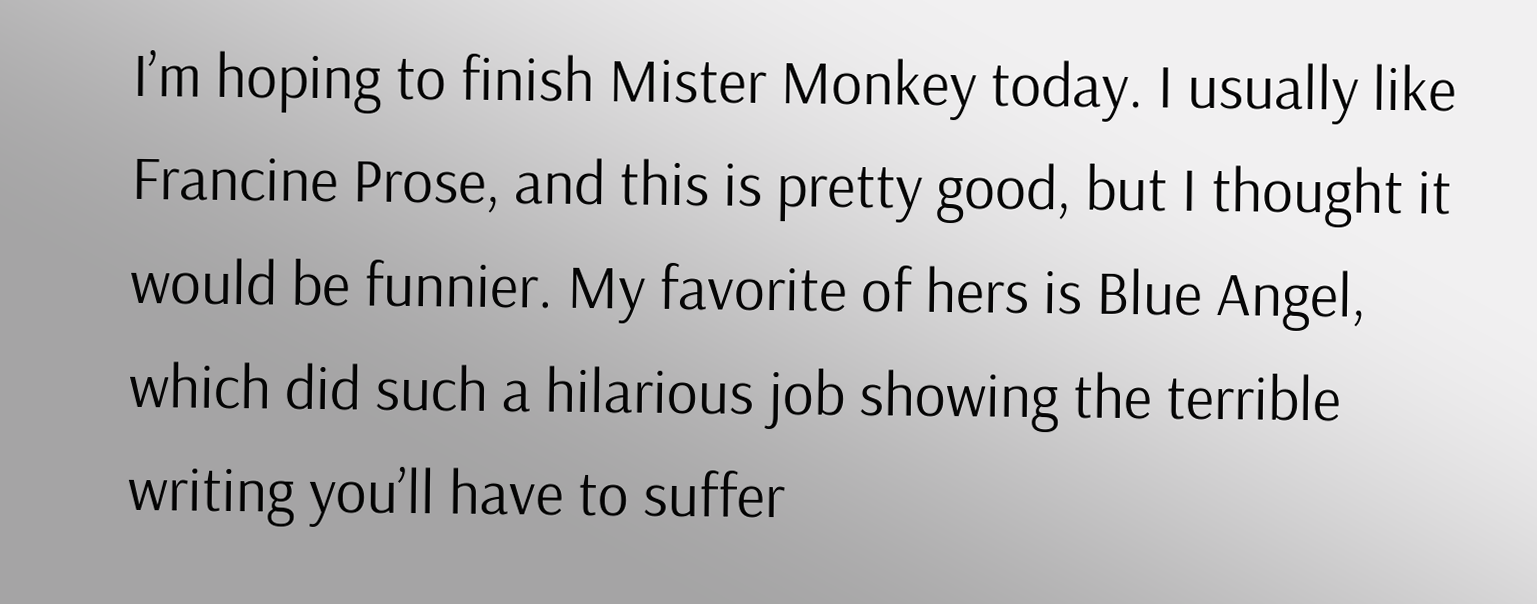I’m hoping to finish Mister Monkey today. I usually like Francine Prose, and this is pretty good, but I thought it would be funnier. My favorite of hers is Blue Angel, which did such a hilarious job showing the terrible writing you’ll have to suffer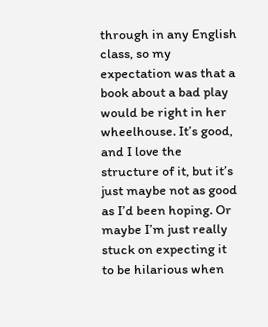through in any English class, so my expectation was that a book about a bad play would be right in her wheelhouse. It’s good, and I love the structure of it, but it’s just maybe not as good as I’d been hoping. Or maybe I’m just really stuck on expecting it to be hilarious when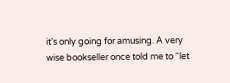it’s only going for amusing. A very wise bookseller once told me to “let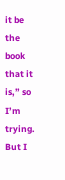it be the book that it is,” so I’m trying. But I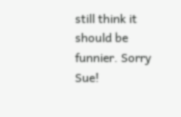still think it should be funnier. Sorry Sue!